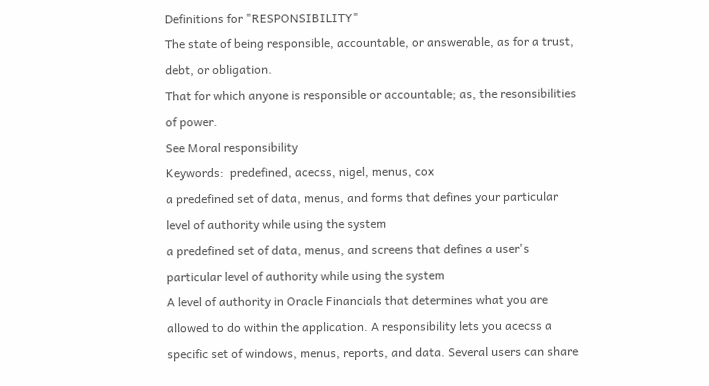Definitions for "RESPONSIBILITY"
The state of being responsible, accountable, or answerable, as for a trust, debt, or obligation.
That for which anyone is responsible or accountable; as, the resonsibilities of power.
See Moral responsibility
Keywords:  predefined, acecss, nigel, menus, cox
a predefined set of data, menus, and forms that defines your particular level of authority while using the system
a predefined set of data, menus, and screens that defines a user's particular level of authority while using the system
A level of authority in Oracle Financials that determines what you are allowed to do within the application. A responsibility lets you acecss a specific set of windows, menus, reports, and data. Several users can share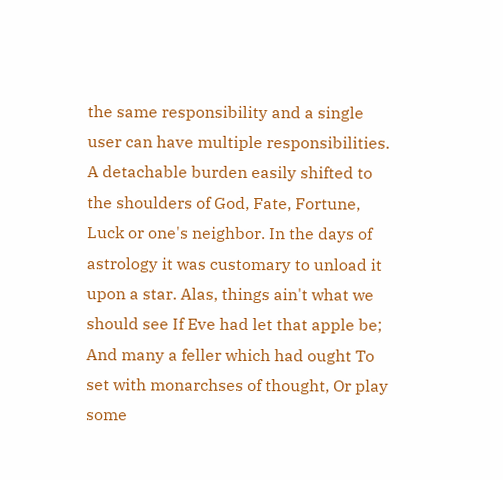the same responsibility and a single user can have multiple responsibilities.
A detachable burden easily shifted to the shoulders of God, Fate, Fortune, Luck or one's neighbor. In the days of astrology it was customary to unload it upon a star. Alas, things ain't what we should see If Eve had let that apple be; And many a feller which had ought To set with monarchses of thought, Or play some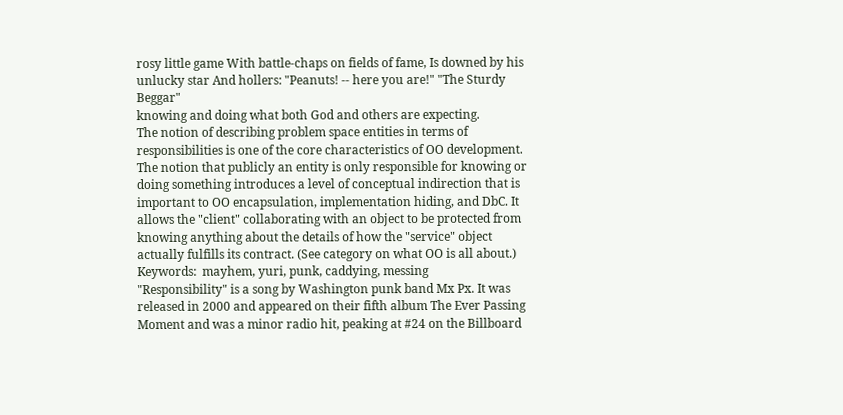rosy little game With battle-chaps on fields of fame, Is downed by his unlucky star And hollers: "Peanuts! -- here you are!" "The Sturdy Beggar"
knowing and doing what both God and others are expecting.
The notion of describing problem space entities in terms of responsibilities is one of the core characteristics of OO development. The notion that publicly an entity is only responsible for knowing or doing something introduces a level of conceptual indirection that is important to OO encapsulation, implementation hiding, and DbC. It allows the "client" collaborating with an object to be protected from knowing anything about the details of how the "service" object actually fulfills its contract. (See category on what OO is all about.)
Keywords:  mayhem, yuri, punk, caddying, messing
"Responsibility" is a song by Washington punk band Mx Px. It was released in 2000 and appeared on their fifth album The Ever Passing Moment and was a minor radio hit, peaking at #24 on the Billboard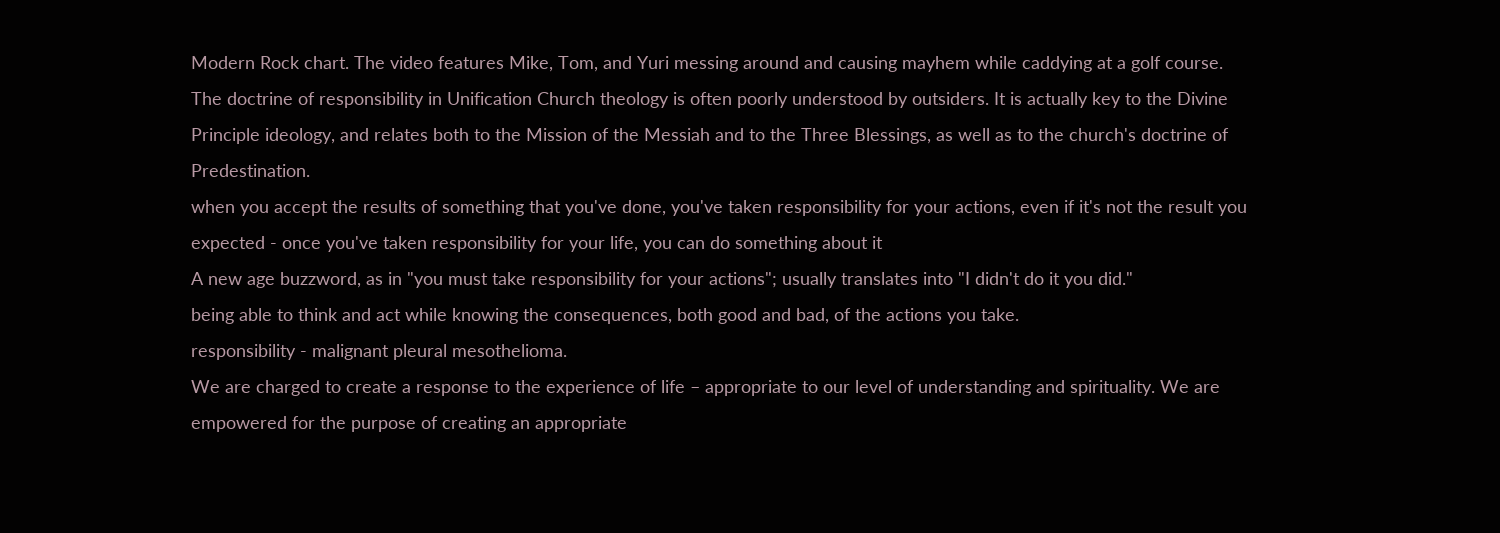Modern Rock chart. The video features Mike, Tom, and Yuri messing around and causing mayhem while caddying at a golf course.
The doctrine of responsibility in Unification Church theology is often poorly understood by outsiders. It is actually key to the Divine Principle ideology, and relates both to the Mission of the Messiah and to the Three Blessings, as well as to the church's doctrine of Predestination.
when you accept the results of something that you've done, you've taken responsibility for your actions, even if it's not the result you expected - once you've taken responsibility for your life, you can do something about it
A new age buzzword, as in "you must take responsibility for your actions"; usually translates into "I didn't do it you did."
being able to think and act while knowing the consequences, both good and bad, of the actions you take.
responsibility - malignant pleural mesothelioma.
We are charged to create a response to the experience of life – appropriate to our level of understanding and spirituality. We are empowered for the purpose of creating an appropriate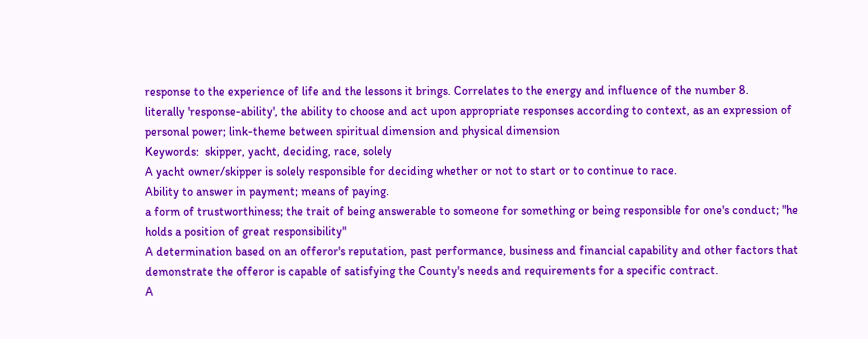response to the experience of life and the lessons it brings. Correlates to the energy and influence of the number 8.
literally 'response-ability', the ability to choose and act upon appropriate responses according to context, as an expression of personal power; link-theme between spiritual dimension and physical dimension
Keywords:  skipper, yacht, deciding, race, solely
A yacht owner/skipper is solely responsible for deciding whether or not to start or to continue to race.
Ability to answer in payment; means of paying.
a form of trustworthiness; the trait of being answerable to someone for something or being responsible for one's conduct; "he holds a position of great responsibility"
A determination based on an offeror's reputation, past performance, business and financial capability and other factors that demonstrate the offeror is capable of satisfying the County's needs and requirements for a specific contract.
A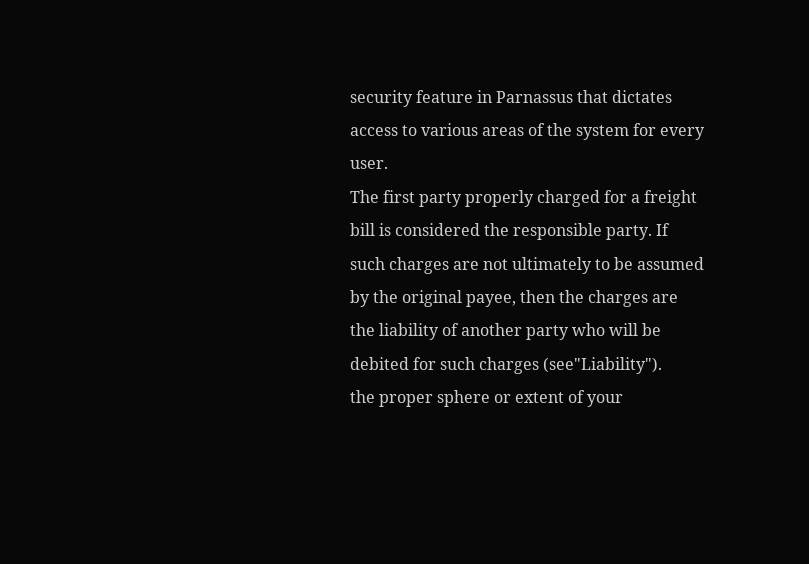security feature in Parnassus that dictates access to various areas of the system for every user.
The first party properly charged for a freight bill is considered the responsible party. If such charges are not ultimately to be assumed by the original payee, then the charges are the liability of another party who will be debited for such charges (see"Liability").
the proper sphere or extent of your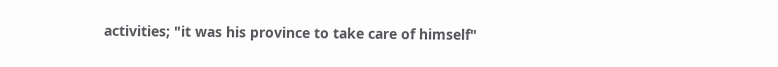activities; "it was his province to take care of himself"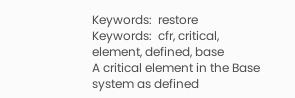Keywords:  restore
Keywords:  cfr, critical, element, defined, base
A critical element in the Base system as defined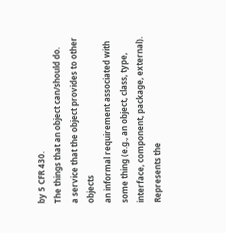by 5 CFR 430.
The things that an object can/should do.
a service that the object provides to other objects
an informal requirement associated with some thing (e.g., an object, class, type, interface, component, package, external).
Represents the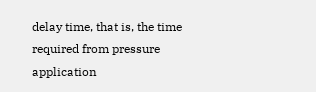delay time, that is, the time required from pressure application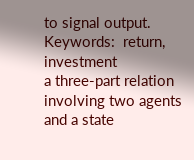to signal output.
Keywords:  return, investment
a three-part relation involving two agents and a state